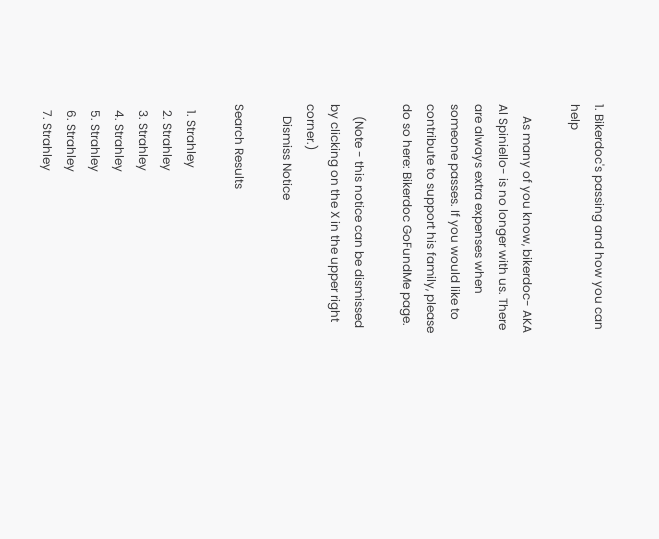1. Bikerdoc's passing and how you can help

    As many of you know, bikerdoc- AKA Al Spiniello- is no longer with us. There are always extra expenses when someone passes. If you would like to contribute to support his family, please do so here: Bikerdoc GoFundMe page.

    (Note - this notice can be dismissed by clicking on the X in the upper right corner.)
    Dismiss Notice

Search Results

  1. Strahley
  2. Strahley
  3. Strahley
  4. Strahley
  5. Strahley
  6. Strahley
  7. Strahley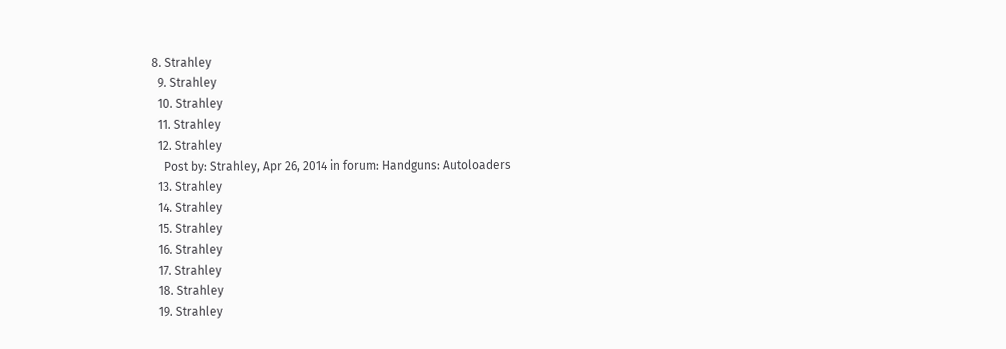8. Strahley
  9. Strahley
  10. Strahley
  11. Strahley
  12. Strahley
    Post by: Strahley, Apr 26, 2014 in forum: Handguns: Autoloaders
  13. Strahley
  14. Strahley
  15. Strahley
  16. Strahley
  17. Strahley
  18. Strahley
  19. Strahley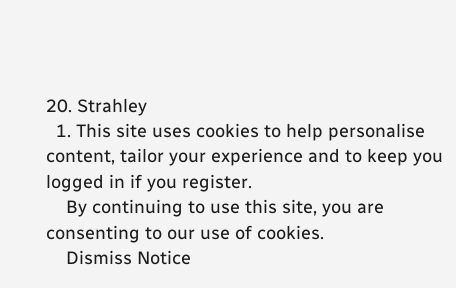20. Strahley
  1. This site uses cookies to help personalise content, tailor your experience and to keep you logged in if you register.
    By continuing to use this site, you are consenting to our use of cookies.
    Dismiss Notice